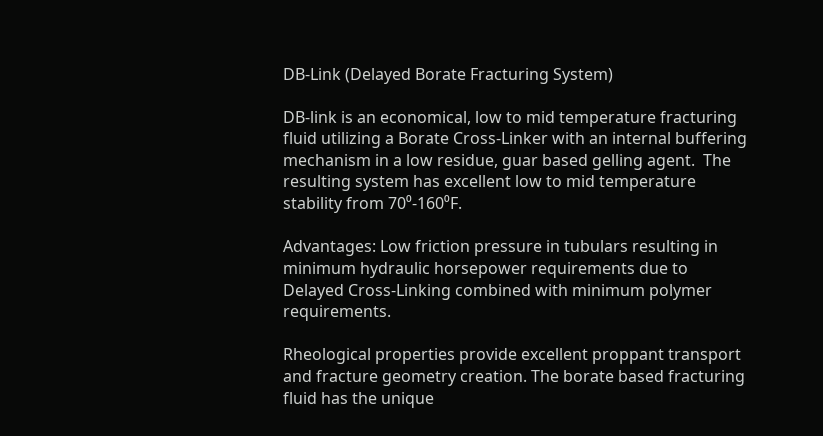DB-Link (Delayed Borate Fracturing System)

DB-link is an economical, low to mid temperature fracturing fluid utilizing a Borate Cross-Linker with an internal buffering mechanism in a low residue, guar based gelling agent.  The resulting system has excellent low to mid temperature stability from 70⁰-160⁰F.

Advantages: Low friction pressure in tubulars resulting in minimum hydraulic horsepower requirements due to Delayed Cross-Linking combined with minimum polymer requirements.

Rheological properties provide excellent proppant transport and fracture geometry creation. The borate based fracturing fluid has the unique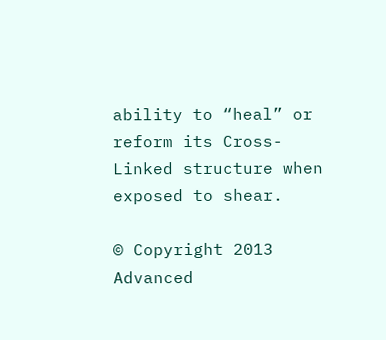ability to “heal” or reform its Cross-Linked structure when exposed to shear.

© Copyright 2013 Advanced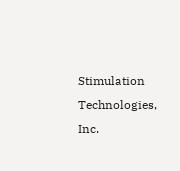Stimulation Technologies, Inc.